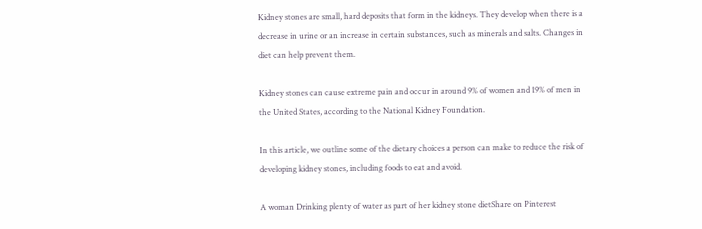Kidney stones are small, hard deposits that form in the kidneys. They develop when there is a decrease in urine or an increase in certain substances, such as minerals and salts. Changes in diet can help prevent them.

Kidney stones can cause extreme pain and occur in around 9% of women and 19% of men in the United States, according to the National Kidney Foundation.

In this article, we outline some of the dietary choices a person can make to reduce the risk of developing kidney stones, including foods to eat and avoid.

A woman Drinking plenty of water as part of her kidney stone dietShare on Pinterest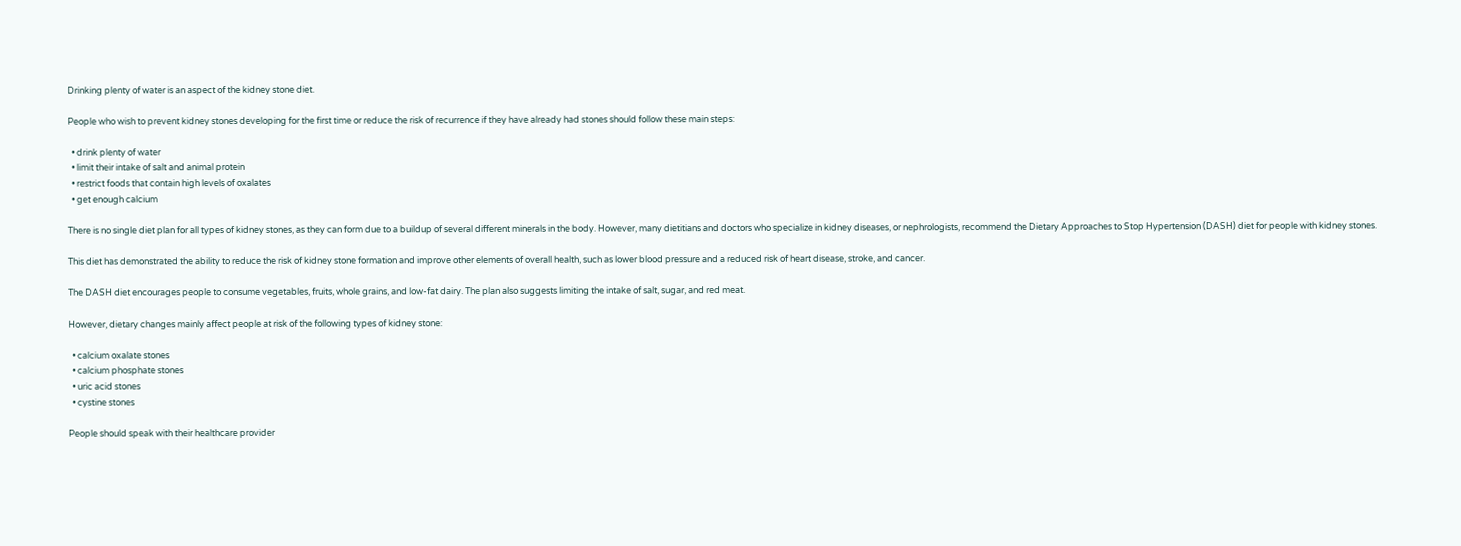Drinking plenty of water is an aspect of the kidney stone diet.

People who wish to prevent kidney stones developing for the first time or reduce the risk of recurrence if they have already had stones should follow these main steps:

  • drink plenty of water
  • limit their intake of salt and animal protein
  • restrict foods that contain high levels of oxalates
  • get enough calcium

There is no single diet plan for all types of kidney stones, as they can form due to a buildup of several different minerals in the body. However, many dietitians and doctors who specialize in kidney diseases, or nephrologists, recommend the Dietary Approaches to Stop Hypertension (DASH) diet for people with kidney stones.

This diet has demonstrated the ability to reduce the risk of kidney stone formation and improve other elements of overall health, such as lower blood pressure and a reduced risk of heart disease, stroke, and cancer.

The DASH diet encourages people to consume vegetables, fruits, whole grains, and low-fat dairy. The plan also suggests limiting the intake of salt, sugar, and red meat.

However, dietary changes mainly affect people at risk of the following types of kidney stone:

  • calcium oxalate stones
  • calcium phosphate stones
  • uric acid stones
  • cystine stones

People should speak with their healthcare provider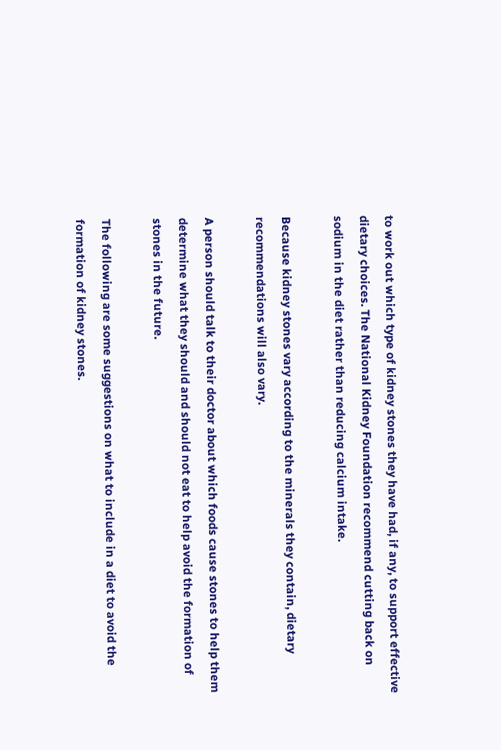to work out which type of kidney stones they have had, if any, to support effective dietary choices. The National Kidney Foundation recommend cutting back on sodium in the diet rather than reducing calcium intake.

Because kidney stones vary according to the minerals they contain, dietary recommendations will also vary.

A person should talk to their doctor about which foods cause stones to help them determine what they should and should not eat to help avoid the formation of stones in the future.

The following are some suggestions on what to include in a diet to avoid the formation of kidney stones.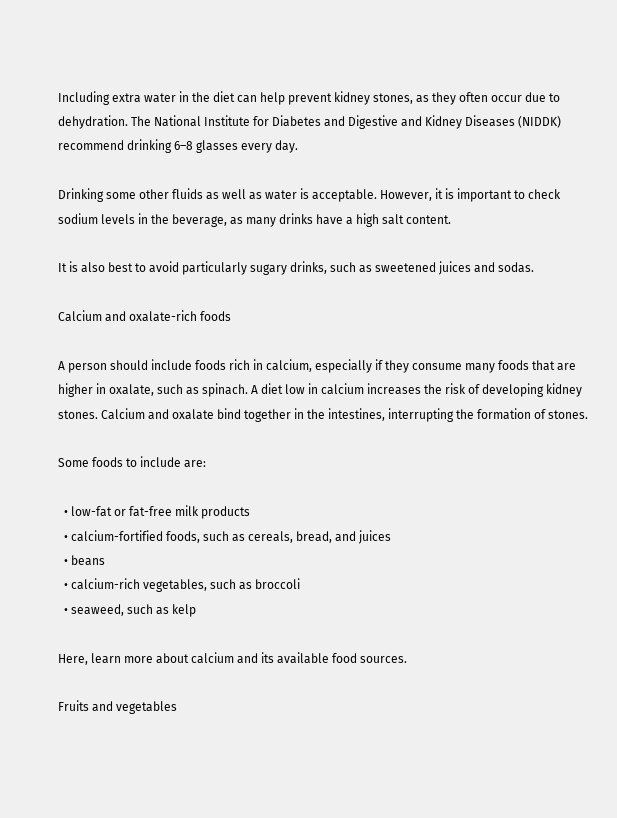Including extra water in the diet can help prevent kidney stones, as they often occur due to dehydration. The National Institute for Diabetes and Digestive and Kidney Diseases (NIDDK) recommend drinking 6–8 glasses every day.

Drinking some other fluids as well as water is acceptable. However, it is important to check sodium levels in the beverage, as many drinks have a high salt content.

It is also best to avoid particularly sugary drinks, such as sweetened juices and sodas.

Calcium and oxalate-rich foods

A person should include foods rich in calcium, especially if they consume many foods that are higher in oxalate, such as spinach. A diet low in calcium increases the risk of developing kidney stones. Calcium and oxalate bind together in the intestines, interrupting the formation of stones.

Some foods to include are:

  • low-fat or fat-free milk products
  • calcium-fortified foods, such as cereals, bread, and juices
  • beans
  • calcium-rich vegetables, such as broccoli
  • seaweed, such as kelp

Here, learn more about calcium and its available food sources.

Fruits and vegetables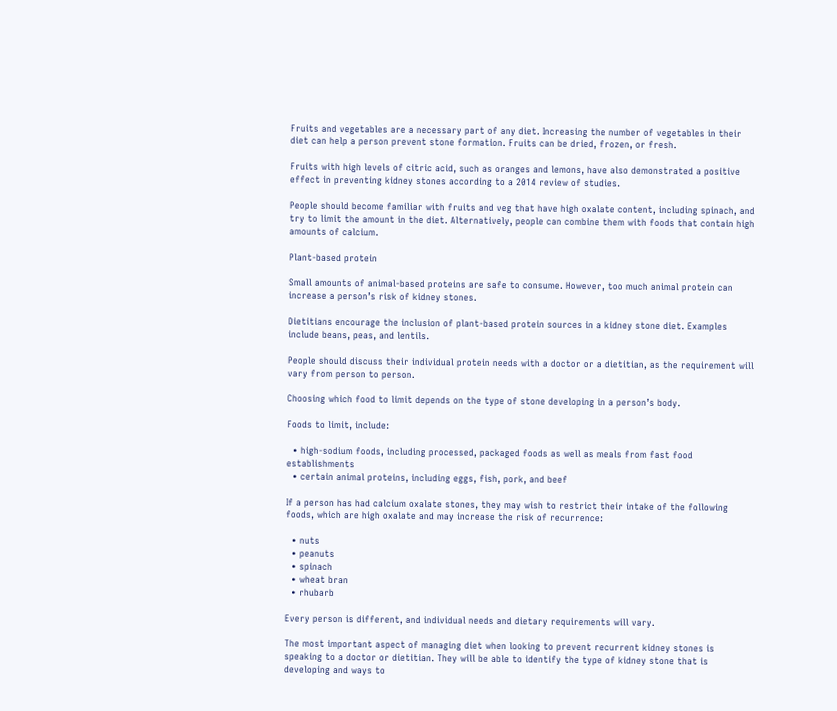Fruits and vegetables are a necessary part of any diet. Increasing the number of vegetables in their diet can help a person prevent stone formation. Fruits can be dried, frozen, or fresh.

Fruits with high levels of citric acid, such as oranges and lemons, have also demonstrated a positive effect in preventing kidney stones according to a 2014 review of studies.

People should become familiar with fruits and veg that have high oxalate content, including spinach, and try to limit the amount in the diet. Alternatively, people can combine them with foods that contain high amounts of calcium.

Plant-based protein

Small amounts of animal-based proteins are safe to consume. However, too much animal protein can increase a person’s risk of kidney stones.

Dietitians encourage the inclusion of plant-based protein sources in a kidney stone diet. Examples include beans, peas, and lentils.

People should discuss their individual protein needs with a doctor or a dietitian, as the requirement will vary from person to person.

Choosing which food to limit depends on the type of stone developing in a person’s body.

Foods to limit, include:

  • high-sodium foods, including processed, packaged foods as well as meals from fast food establishments
  • certain animal proteins, including eggs, fish, pork, and beef

If a person has had calcium oxalate stones, they may wish to restrict their intake of the following foods, which are high oxalate and may increase the risk of recurrence:

  • nuts
  • peanuts
  • spinach
  • wheat bran
  • rhubarb

Every person is different, and individual needs and dietary requirements will vary.

The most important aspect of managing diet when looking to prevent recurrent kidney stones is speaking to a doctor or dietitian. They will be able to identify the type of kidney stone that is developing and ways to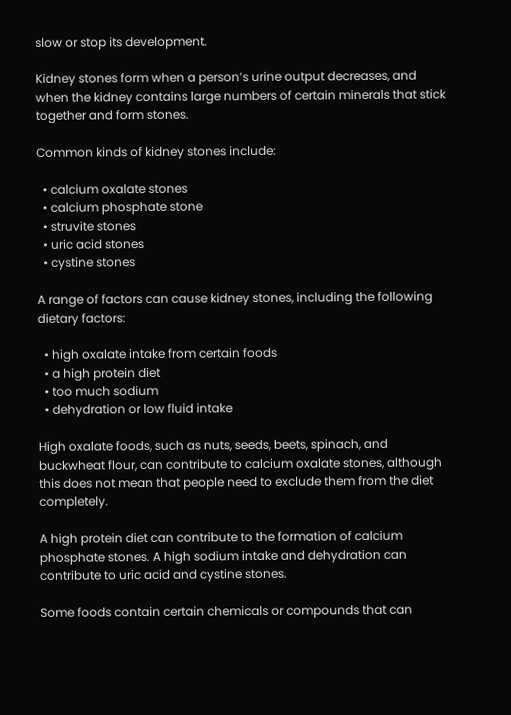slow or stop its development.

Kidney stones form when a person’s urine output decreases, and when the kidney contains large numbers of certain minerals that stick together and form stones.

Common kinds of kidney stones include:

  • calcium oxalate stones
  • calcium phosphate stone
  • struvite stones
  • uric acid stones
  • cystine stones

A range of factors can cause kidney stones, including the following dietary factors:

  • high oxalate intake from certain foods
  • a high protein diet
  • too much sodium
  • dehydration or low fluid intake

High oxalate foods, such as nuts, seeds, beets, spinach, and buckwheat flour, can contribute to calcium oxalate stones, although this does not mean that people need to exclude them from the diet completely.

A high protein diet can contribute to the formation of calcium phosphate stones. A high sodium intake and dehydration can contribute to uric acid and cystine stones.

Some foods contain certain chemicals or compounds that can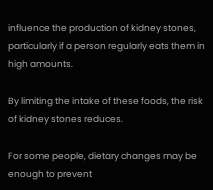influence the production of kidney stones, particularly if a person regularly eats them in high amounts.

By limiting the intake of these foods, the risk of kidney stones reduces.

For some people, dietary changes may be enough to prevent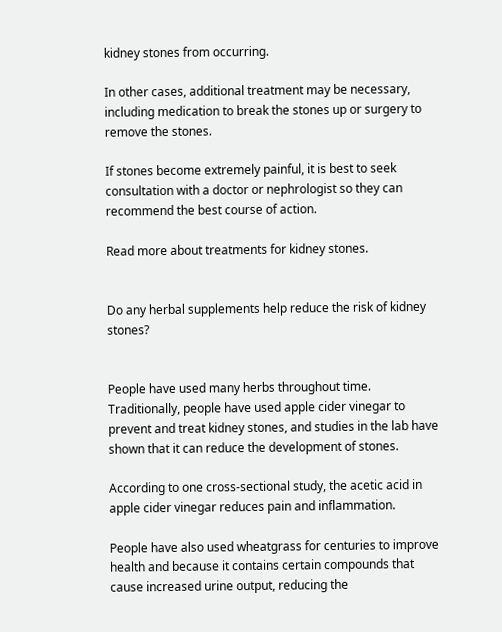kidney stones from occurring.

In other cases, additional treatment may be necessary, including medication to break the stones up or surgery to remove the stones.

If stones become extremely painful, it is best to seek consultation with a doctor or nephrologist so they can recommend the best course of action.

Read more about treatments for kidney stones.


Do any herbal supplements help reduce the risk of kidney stones?


People have used many herbs throughout time. Traditionally, people have used apple cider vinegar to prevent and treat kidney stones, and studies in the lab have shown that it can reduce the development of stones.

According to one cross-sectional study, the acetic acid in apple cider vinegar reduces pain and inflammation.

People have also used wheatgrass for centuries to improve health and because it contains certain compounds that cause increased urine output, reducing the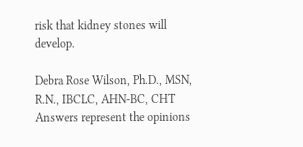risk that kidney stones will develop.

Debra Rose Wilson, Ph.D., MSN, R.N., IBCLC, AHN-BC, CHT Answers represent the opinions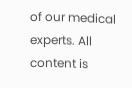of our medical experts. All content is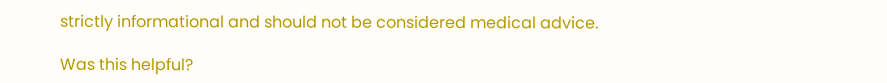strictly informational and should not be considered medical advice.

Was this helpful?